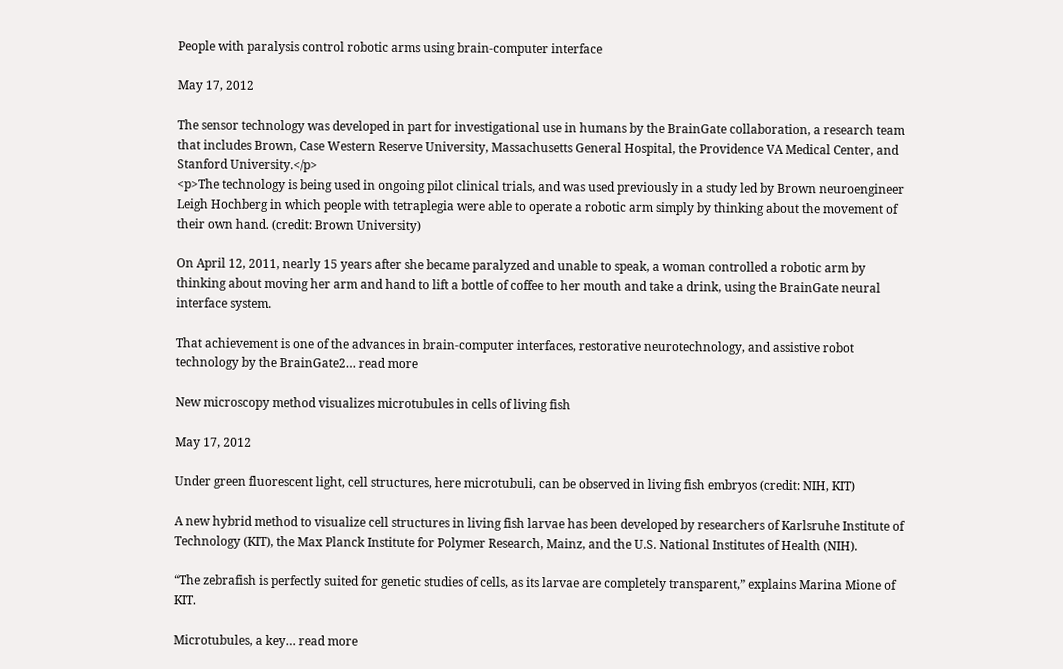People with paralysis control robotic arms using brain-computer interface

May 17, 2012

The sensor technology was developed in part for investigational use in humans by the BrainGate collaboration, a research team that includes Brown, Case Western Reserve University, Massachusetts General Hospital, the Providence VA Medical Center, and Stanford University.</p>
<p>The technology is being used in ongoing pilot clinical trials, and was used previously in a study led by Brown neuroengineer Leigh Hochberg in which people with tetraplegia were able to operate a robotic arm simply by thinking about the movement of their own hand. (credit: Brown University)

On April 12, 2011, nearly 15 years after she became paralyzed and unable to speak, a woman controlled a robotic arm by thinking about moving her arm and hand to lift a bottle of coffee to her mouth and take a drink, using the BrainGate neural interface system.

That achievement is one of the advances in brain-computer interfaces, restorative neurotechnology, and assistive robot technology by the BrainGate2… read more

New microscopy method visualizes microtubules in cells of living fish

May 17, 2012

Under green fluorescent light, cell structures, here microtubuli, can be observed in living fish embryos (credit: NIH, KIT)

A new hybrid method to visualize cell structures in living fish larvae has been developed by researchers of Karlsruhe Institute of Technology (KIT), the Max Planck Institute for Polymer Research, Mainz, and the U.S. National Institutes of Health (NIH).

“The zebrafish is perfectly suited for genetic studies of cells, as its larvae are completely transparent,” explains Marina Mione of KIT.

Microtubules, a key… read more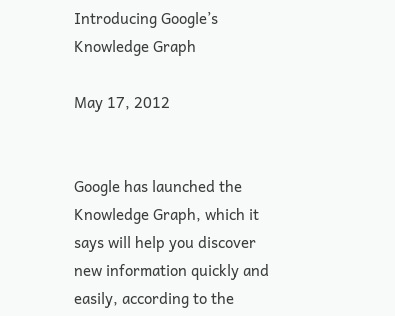Introducing Google’s Knowledge Graph

May 17, 2012


Google has launched the Knowledge Graph, which it says will help you discover new information quickly and easily, according to the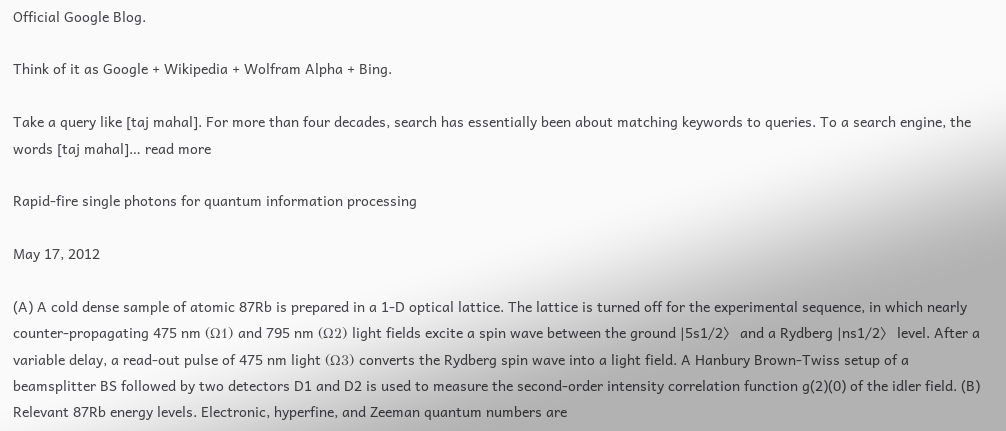Official Google Blog.

Think of it as Google + Wikipedia + Wolfram Alpha + Bing.

Take a query like [taj mahal]. For more than four decades, search has essentially been about matching keywords to queries. To a search engine, the words [taj mahal]… read more

Rapid-fire single photons for quantum information processing

May 17, 2012

(A) A cold dense sample of atomic 87Rb is prepared in a 1-D optical lattice. The lattice is turned off for the experimental sequence, in which nearly counter-propagating 475 nm (Ω1) and 795 nm (Ω2) light fields excite a spin wave between the ground |5s1/2〉 and a Rydberg |ns1/2〉 level. After a variable delay, a read-out pulse of 475 nm light (Ω3) converts the Rydberg spin wave into a light field. A Hanbury Brown-Twiss setup of a beamsplitter BS followed by two detectors D1 and D2 is used to measure the second-order intensity correlation function g(2)(0) of the idler field. (B) Relevant 87Rb energy levels. Electronic, hyperfine, and Zeeman quantum numbers are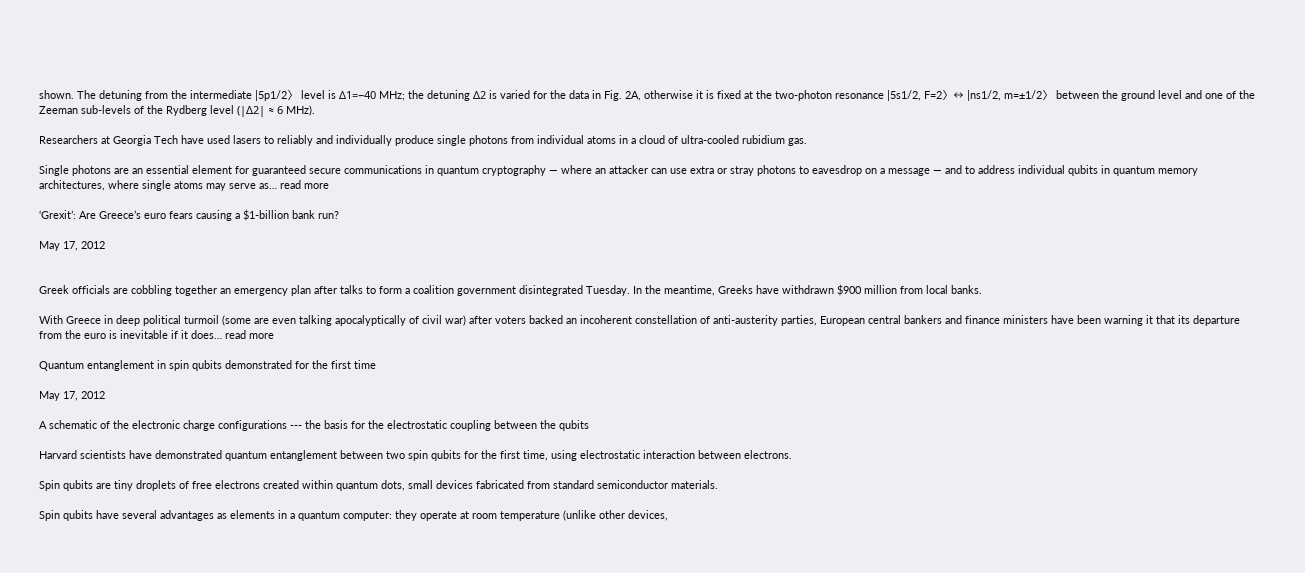shown. The detuning from the intermediate |5p1/2〉 level is Δ1=−40 MHz; the detuning Δ2 is varied for the data in Fig. 2A, otherwise it is fixed at the two-photon resonance |5s1/2, F=2〉↔ |ns1/2, m=±1/2〉 between the ground level and one of the Zeeman sub-levels of the Rydberg level (|Δ2| ≈ 6 MHz).

Researchers at Georgia Tech have used lasers to reliably and individually produce single photons from individual atoms in a cloud of ultra-cooled rubidium gas.

Single photons are an essential element for guaranteed secure communications in quantum cryptography — where an attacker can use extra or stray photons to eavesdrop on a message — and to address individual qubits in quantum memory architectures, where single atoms may serve as… read more

‘Grexit’: Are Greece’s euro fears causing a $1-billion bank run?

May 17, 2012


Greek officials are cobbling together an emergency plan after talks to form a coalition government disintegrated Tuesday. In the meantime, Greeks have withdrawn $900 million from local banks.

With Greece in deep political turmoil (some are even talking apocalyptically of civil war) after voters backed an incoherent constellation of anti-austerity parties, European central bankers and finance ministers have been warning it that its departure from the euro is inevitable if it does… read more

Quantum entanglement in spin qubits demonstrated for the first time

May 17, 2012

A schematic of the electronic charge configurations --- the basis for the electrostatic coupling between the qubits

Harvard scientists have demonstrated quantum entanglement between two spin qubits for the first time, using electrostatic interaction between electrons.

Spin qubits are tiny droplets of free electrons created within quantum dots, small devices fabricated from standard semiconductor materials.

Spin qubits have several advantages as elements in a quantum computer: they operate at room temperature (unlike other devices,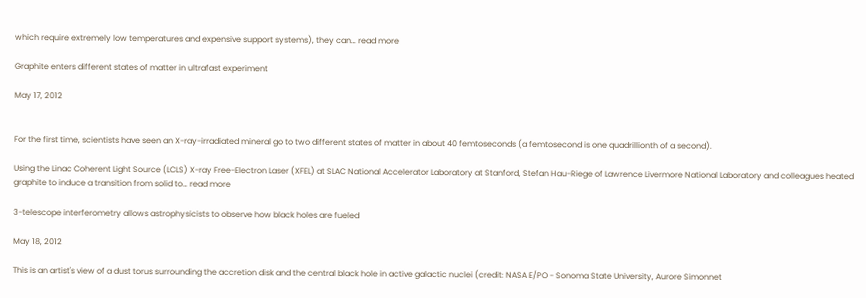which require extremely low temperatures and expensive support systems), they can… read more

Graphite enters different states of matter in ultrafast experiment

May 17, 2012


For the first time, scientists have seen an X-ray-irradiated mineral go to two different states of matter in about 40 femtoseconds (a femtosecond is one quadrillionth of a second).

Using the Linac Coherent Light Source (LCLS) X-ray Free-Electron Laser (XFEL) at SLAC National Accelerator Laboratory at Stanford, Stefan Hau-Riege of Lawrence Livermore National Laboratory and colleagues heated graphite to induce a transition from solid to… read more

3-telescope interferometry allows astrophysicists to observe how black holes are fueled

May 18, 2012

This is an artist's view of a dust torus surrounding the accretion disk and the central black hole in active galactic nuclei (credit: NASA E/PO - Sonoma State University, Aurore Simonnet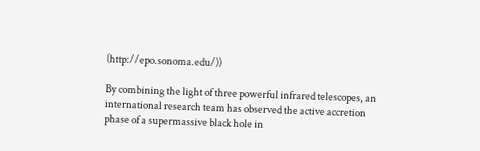(http://epo.sonoma.edu/))

By combining the light of three powerful infrared telescopes, an international research team has observed the active accretion phase of a supermassive black hole in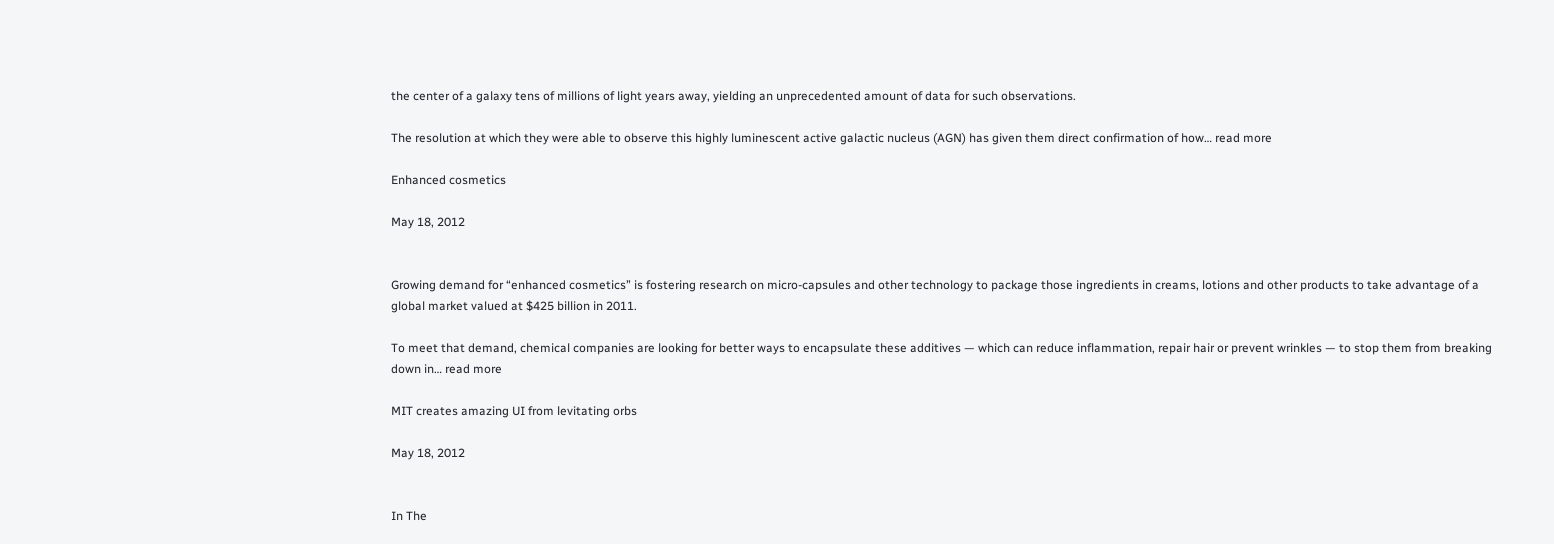the center of a galaxy tens of millions of light years away, yielding an unprecedented amount of data for such observations.

The resolution at which they were able to observe this highly luminescent active galactic nucleus (AGN) has given them direct confirmation of how… read more

Enhanced cosmetics

May 18, 2012


Growing demand for “enhanced cosmetics” is fostering research on micro-capsules and other technology to package those ingredients in creams, lotions and other products to take advantage of a global market valued at $425 billion in 2011.

To meet that demand, chemical companies are looking for better ways to encapsulate these additives — which can reduce inflammation, repair hair or prevent wrinkles — to stop them from breaking down in… read more

MIT creates amazing UI from levitating orbs

May 18, 2012


In The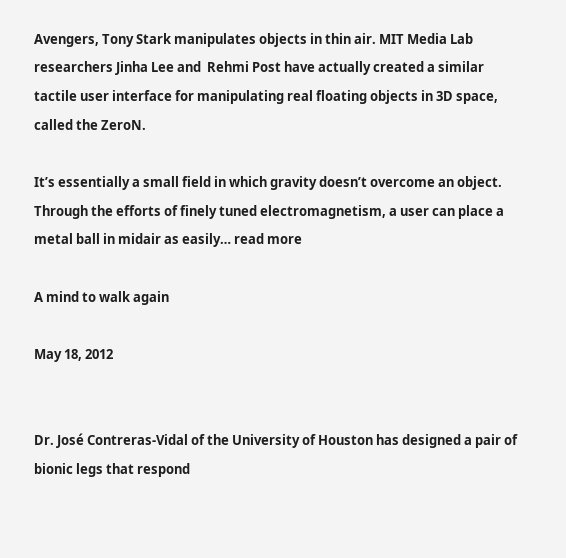Avengers, Tony Stark manipulates objects in thin air. MIT Media Lab researchers Jinha Lee and  Rehmi Post have actually created a similar tactile user interface for manipulating real floating objects in 3D space, called the ZeroN.

It’s essentially a small field in which gravity doesn’t overcome an object. Through the efforts of finely tuned electromagnetism, a user can place a metal ball in midair as easily… read more

A mind to walk again

May 18, 2012


Dr. José Contreras-Vidal of the University of Houston has designed a pair of bionic legs that respond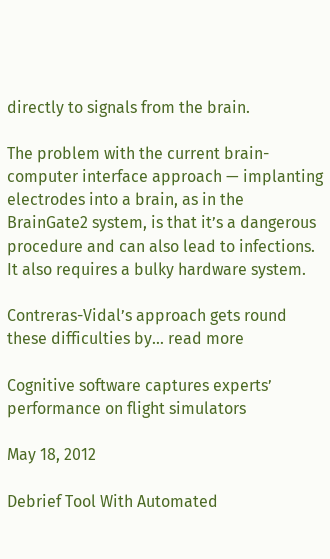directly to signals from the brain.

The problem with the current brain-computer interface approach — implanting electrodes into a brain, as in the BrainGate2 system, is that it’s a dangerous procedure and can also lead to infections. It also requires a bulky hardware system.

Contreras-Vidal’s approach gets round these difficulties by… read more

Cognitive software captures experts’ performance on flight simulators

May 18, 2012

Debrief Tool With Automated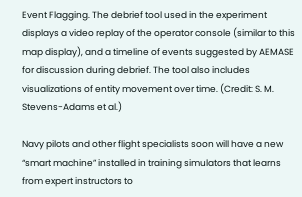Event Flagging. The debrief tool used in the experiment displays a video replay of the operator console (similar to this map display), and a timeline of events suggested by AEMASE for discussion during debrief. The tool also includes visualizations of entity movement over time. (Credit: S. M. Stevens-Adams et al.)

Navy pilots and other flight specialists soon will have a new “smart machine” installed in training simulators that learns from expert instructors to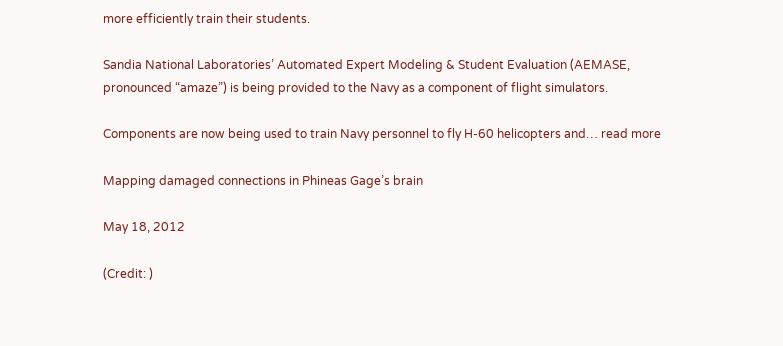more efficiently train their students.

Sandia National Laboratories’ Automated Expert Modeling & Student Evaluation (AEMASE, pronounced “amaze”) is being provided to the Navy as a component of flight simulators.

Components are now being used to train Navy personnel to fly H-60 helicopters and… read more

Mapping damaged connections in Phineas Gage’s brain

May 18, 2012

(Credit: )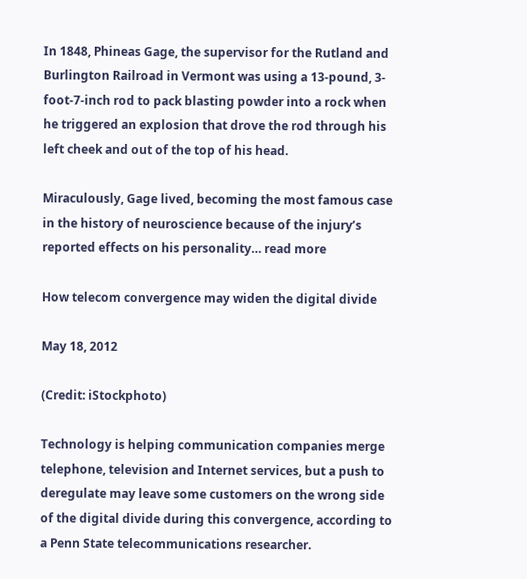In 1848, Phineas Gage, the supervisor for the Rutland and Burlington Railroad in Vermont was using a 13-pound, 3-foot-7-inch rod to pack blasting powder into a rock when he triggered an explosion that drove the rod through his left cheek and out of the top of his head.

Miraculously, Gage lived, becoming the most famous case in the history of neuroscience because of the injury’s reported effects on his personality… read more

How telecom convergence may widen the digital divide

May 18, 2012

(Credit: iStockphoto)

Technology is helping communication companies merge telephone, television and Internet services, but a push to deregulate may leave some customers on the wrong side of the digital divide during this convergence, according to a Penn State telecommunications researcher.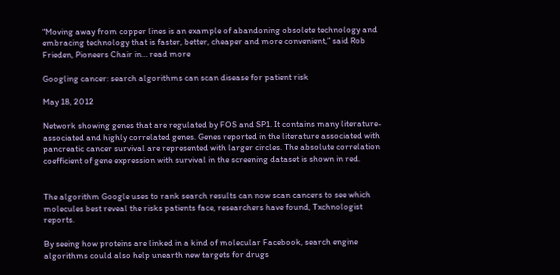“Moving away from copper lines is an example of abandoning obsolete technology and embracing technology that is faster, better, cheaper and more convenient,” said Rob Frieden, Pioneers Chair in… read more

Googling cancer: search algorithms can scan disease for patient risk

May 18, 2012

Network showing genes that are regulated by FOS and SP1. It contains many literature-associated and highly correlated genes. Genes reported in the literature associated with pancreatic cancer survival are represented with larger circles. The absolute correlation coefficient of gene expression with survival in the screening dataset is shown in red.


The algorithm Google uses to rank search results can now scan cancers to see which molecules best reveal the risks patients face, researchers have found, Txchnologist reports.

By seeing how proteins are linked in a kind of molecular Facebook, search engine algorithms could also help unearth new targets for drugs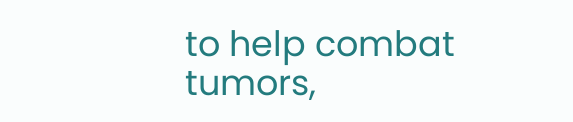to help combat tumors,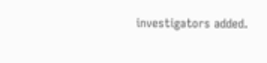investigators added.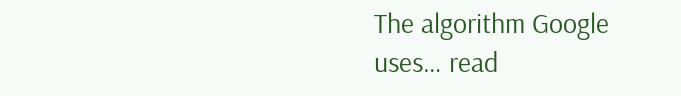The algorithm Google uses… read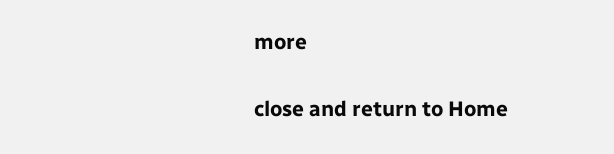more

close and return to Home